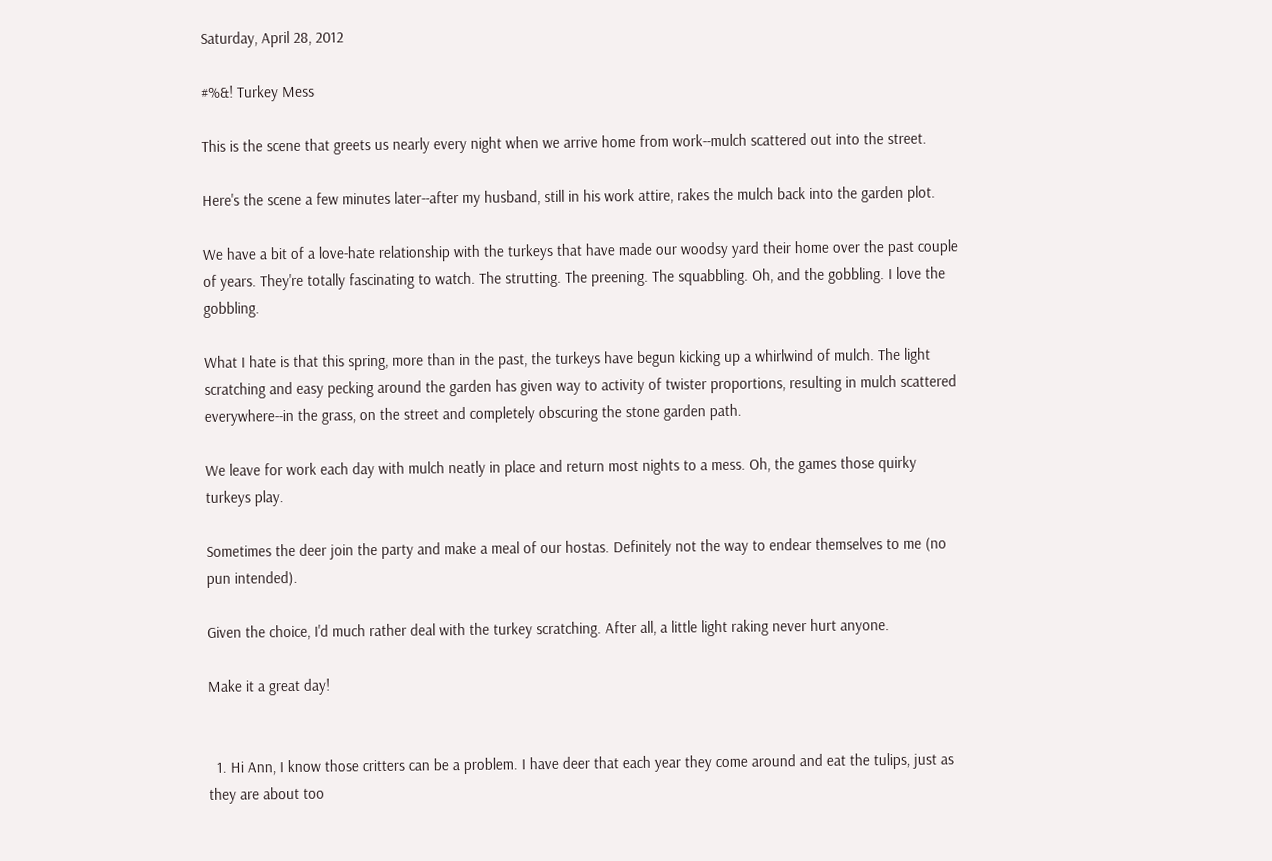Saturday, April 28, 2012

#%&! Turkey Mess

This is the scene that greets us nearly every night when we arrive home from work--mulch scattered out into the street.

Here's the scene a few minutes later--after my husband, still in his work attire, rakes the mulch back into the garden plot.

We have a bit of a love-hate relationship with the turkeys that have made our woodsy yard their home over the past couple of years. They're totally fascinating to watch. The strutting. The preening. The squabbling. Oh, and the gobbling. I love the gobbling.

What I hate is that this spring, more than in the past, the turkeys have begun kicking up a whirlwind of mulch. The light scratching and easy pecking around the garden has given way to activity of twister proportions, resulting in mulch scattered everywhere--in the grass, on the street and completely obscuring the stone garden path.

We leave for work each day with mulch neatly in place and return most nights to a mess. Oh, the games those quirky turkeys play.

Sometimes the deer join the party and make a meal of our hostas. Definitely not the way to endear themselves to me (no pun intended).

Given the choice, I'd much rather deal with the turkey scratching. After all, a little light raking never hurt anyone.

Make it a great day!


  1. Hi Ann, I know those critters can be a problem. I have deer that each year they come around and eat the tulips, just as they are about too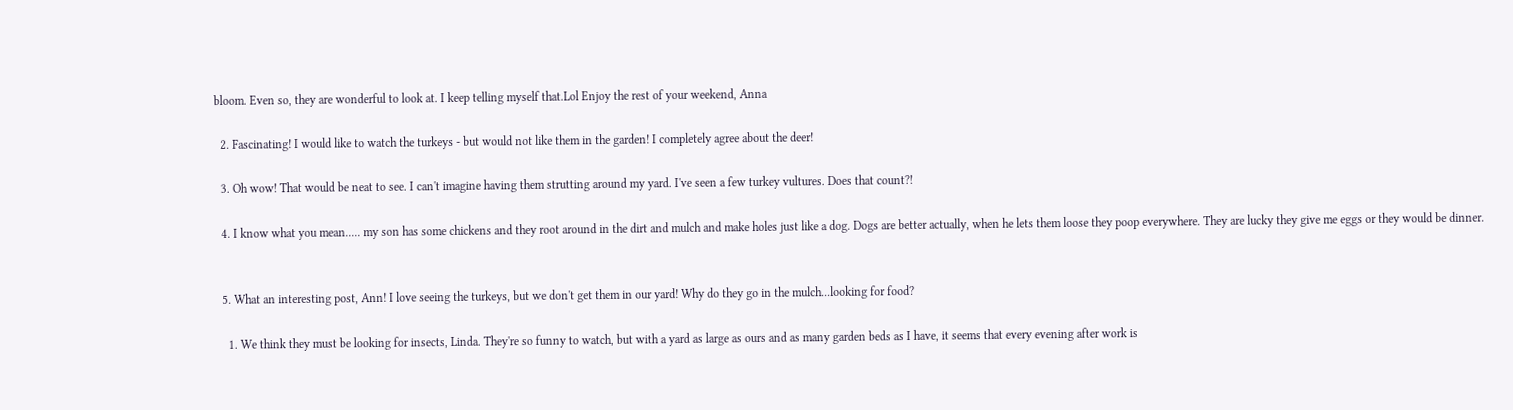bloom. Even so, they are wonderful to look at. I keep telling myself that.Lol Enjoy the rest of your weekend, Anna

  2. Fascinating! I would like to watch the turkeys - but would not like them in the garden! I completely agree about the deer!

  3. Oh wow! That would be neat to see. I can't imagine having them strutting around my yard. I've seen a few turkey vultures. Does that count?!

  4. I know what you mean..... my son has some chickens and they root around in the dirt and mulch and make holes just like a dog. Dogs are better actually, when he lets them loose they poop everywhere. They are lucky they give me eggs or they would be dinner.


  5. What an interesting post, Ann! I love seeing the turkeys, but we don't get them in our yard! Why do they go in the mulch...looking for food?

    1. We think they must be looking for insects, Linda. They're so funny to watch, but with a yard as large as ours and as many garden beds as I have, it seems that every evening after work is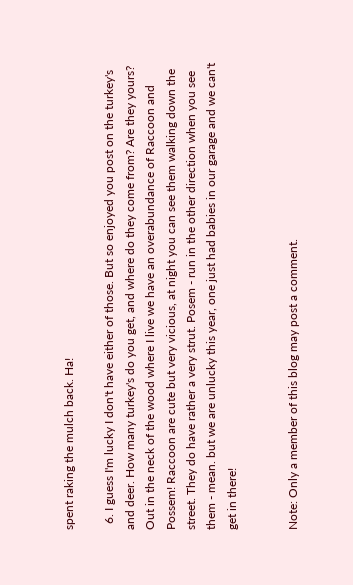spent raking the mulch back. Ha!

  6. I guess I'm lucky I don't have either of those. But so enjoyed you post on the turkey's and deer. How many turkey's do you get, and where do they come from? Are they yours? Out in the neck of the wood where I live we have an overabundance of Raccoon and Possem! Raccoon are cute but very vicious, at night you can see them walking down the street. They do have rather a very strut. Posem - run in the other direction when you see them - mean. but we are unlucky this year, one just had babies in our garage and we can't get in there!


Note: Only a member of this blog may post a comment.